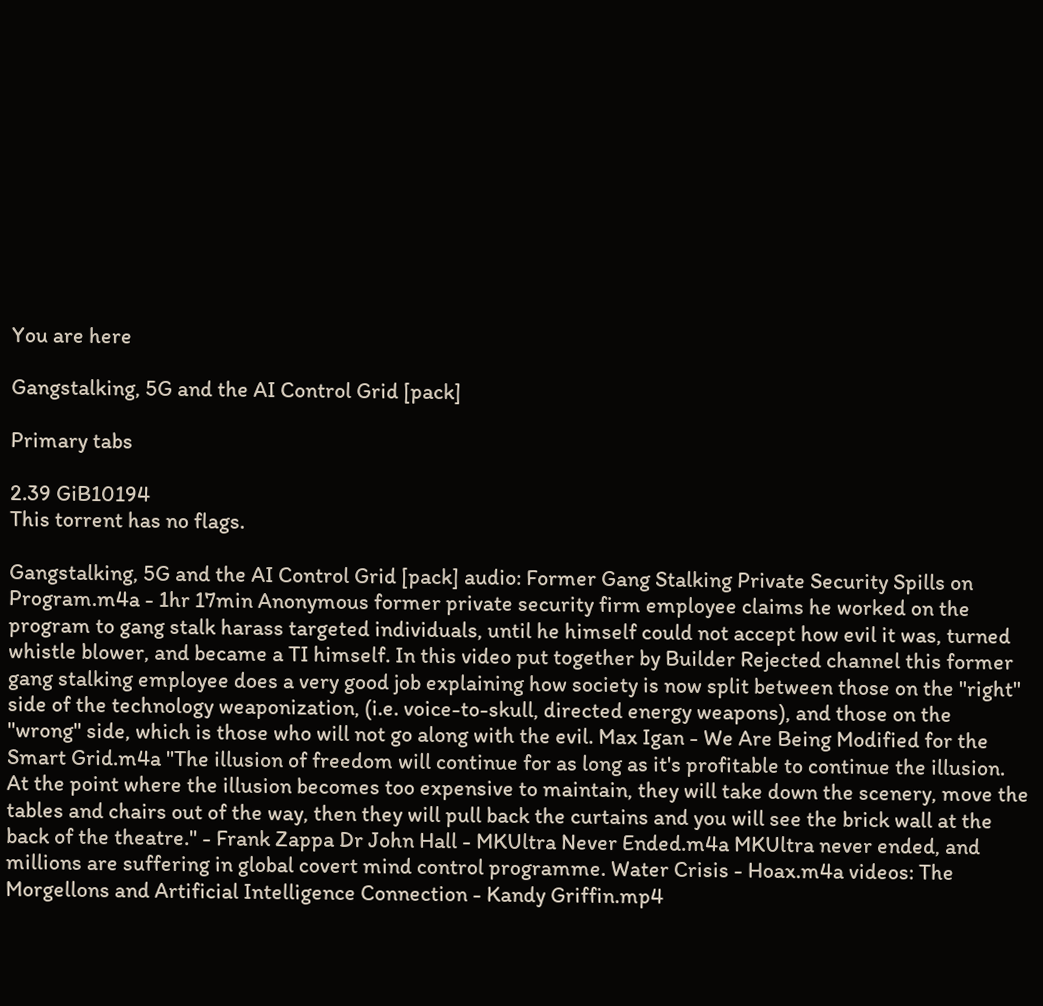You are here

Gangstalking, 5G and the AI Control Grid [pack]

Primary tabs

2.39 GiB10194
This torrent has no flags.

Gangstalking, 5G and the AI Control Grid [pack] audio: Former Gang Stalking Private Security Spills on Program.m4a - 1hr 17min Anonymous former private security firm employee claims he worked on the program to gang stalk harass targeted individuals, until he himself could not accept how evil it was, turned whistle blower, and became a TI himself. In this video put together by Builder Rejected channel this former gang stalking employee does a very good job explaining how society is now split between those on the "right" side of the technology weaponization, (i.e. voice-to-skull, directed energy weapons), and those on the "wrong" side, which is those who will not go along with the evil. Max Igan - We Are Being Modified for the Smart Grid.m4a "The illusion of freedom will continue for as long as it's profitable to continue the illusion. At the point where the illusion becomes too expensive to maintain, they will take down the scenery, move the tables and chairs out of the way, then they will pull back the curtains and you will see the brick wall at the back of the theatre." - Frank Zappa Dr John Hall - MKUltra Never Ended.m4a MKUltra never ended, and millions are suffering in global covert mind control programme. Water Crisis - Hoax.m4a videos: The Morgellons and Artificial Intelligence Connection - Kandy Griffin.mp4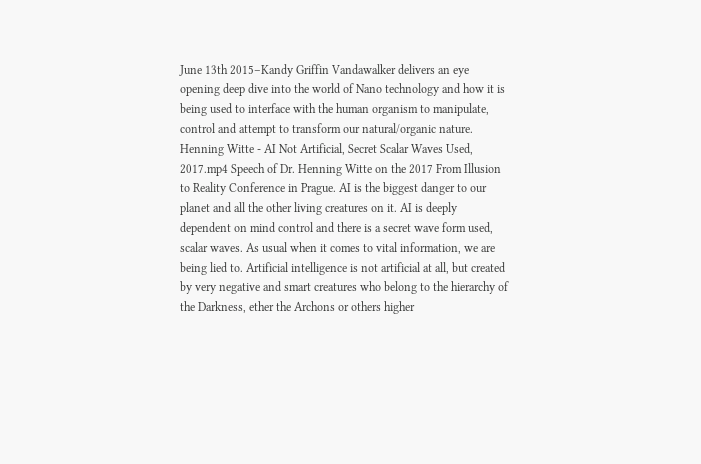June 13th 2015–Kandy Griffin Vandawalker delivers an eye opening deep dive into the world of Nano technology and how it is being used to interface with the human organism to manipulate, control and attempt to transform our natural/organic nature. Henning Witte - AI Not Artificial, Secret Scalar Waves Used, 2017.mp4 Speech of Dr. Henning Witte on the 2017 From Illusion to Reality Conference in Prague. AI is the biggest danger to our planet and all the other living creatures on it. AI is deeply dependent on mind control and there is a secret wave form used, scalar waves. As usual when it comes to vital information, we are being lied to. Artificial intelligence is not artificial at all, but created by very negative and smart creatures who belong to the hierarchy of the Darkness, ether the Archons or others higher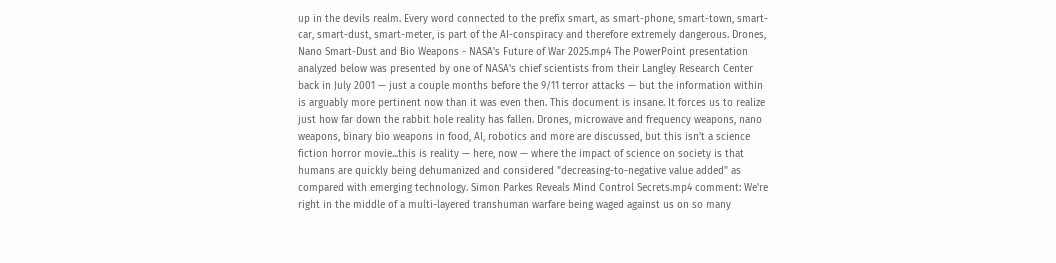up in the devils realm. Every word connected to the prefix smart, as smart-phone, smart-town, smart-car, smart-dust, smart-meter, is part of the AI-conspiracy and therefore extremely dangerous. Drones, Nano Smart-Dust and Bio Weapons - NASA's Future of War 2025.mp4 The PowerPoint presentation analyzed below was presented by one of NASA's chief scientists from their Langley Research Center back in July 2001 — just a couple months before the 9/11 terror attacks — but the information within is arguably more pertinent now than it was even then. This document is insane. It forces us to realize just how far down the rabbit hole reality has fallen. Drones, microwave and frequency weapons, nano weapons, binary bio weapons in food, AI, robotics and more are discussed, but this isn't a science fiction horror movie...this is reality — here, now — where the impact of science on society is that humans are quickly being dehumanized and considered "decreasing-to-negative value added" as compared with emerging technology. Simon Parkes Reveals Mind Control Secrets.mp4 comment: We're right in the middle of a multi-layered transhuman warfare being waged against us on so many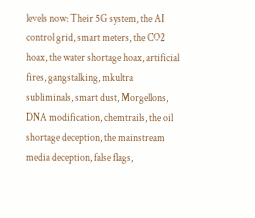levels now: Their 5G system, the AI control grid, smart meters, the CO2 hoax, the water shortage hoax, artificial fires, gangstalking, mkultra subliminals, smart dust, Morgellons, DNA modification, chemtrails, the oil shortage deception, the mainstream media deception, false flags,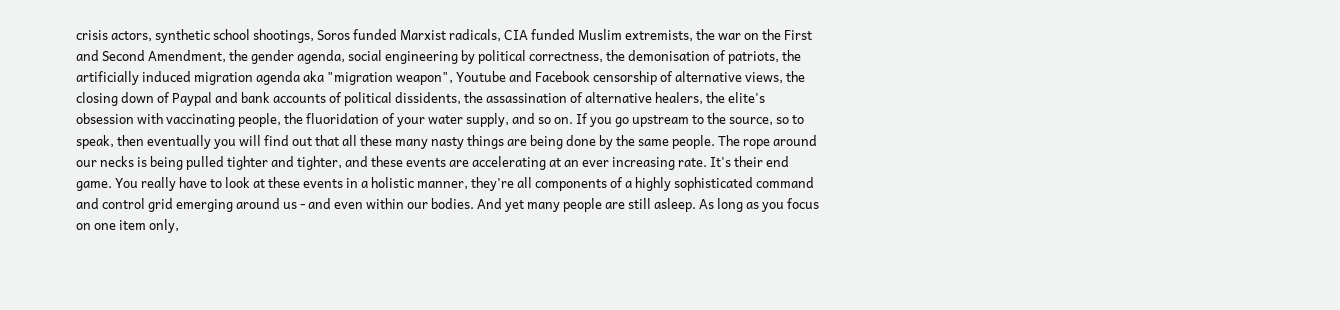crisis actors, synthetic school shootings, Soros funded Marxist radicals, CIA funded Muslim extremists, the war on the First and Second Amendment, the gender agenda, social engineering by political correctness, the demonisation of patriots, the artificially induced migration agenda aka "migration weapon", Youtube and Facebook censorship of alternative views, the closing down of Paypal and bank accounts of political dissidents, the assassination of alternative healers, the elite's obsession with vaccinating people, the fluoridation of your water supply, and so on. If you go upstream to the source, so to speak, then eventually you will find out that all these many nasty things are being done by the same people. The rope around our necks is being pulled tighter and tighter, and these events are accelerating at an ever increasing rate. It's their end game. You really have to look at these events in a holistic manner, they're all components of a highly sophisticated command and control grid emerging around us - and even within our bodies. And yet many people are still asleep. As long as you focus on one item only,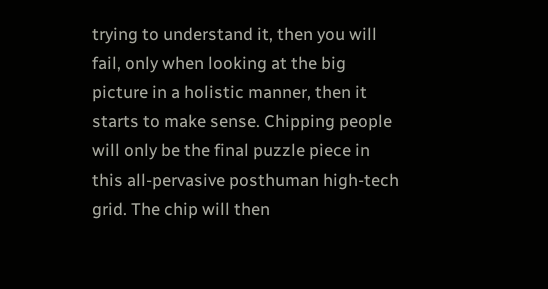trying to understand it, then you will fail, only when looking at the big picture in a holistic manner, then it starts to make sense. Chipping people will only be the final puzzle piece in this all-pervasive posthuman high-tech grid. The chip will then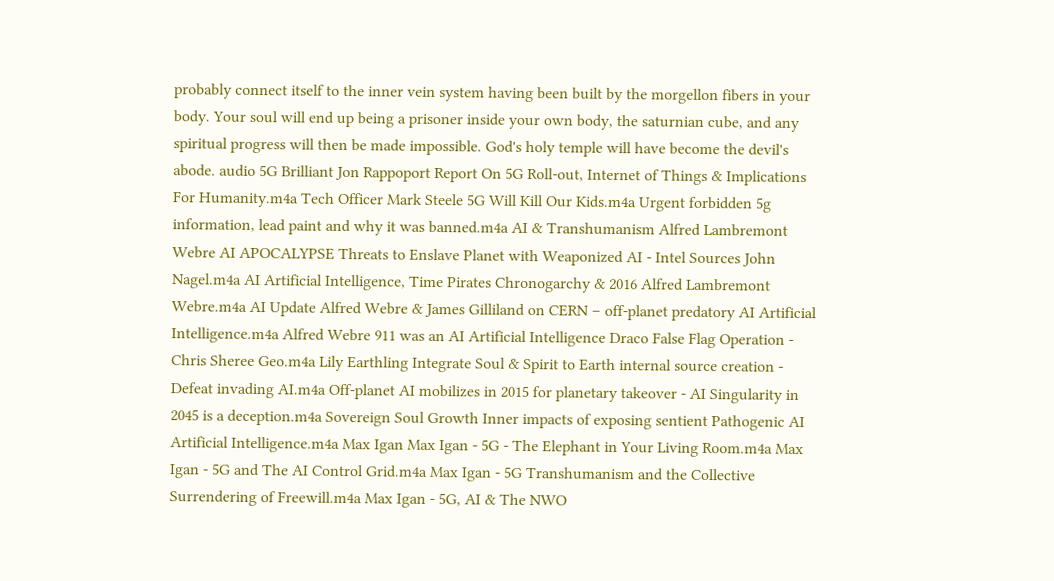probably connect itself to the inner vein system having been built by the morgellon fibers in your body. Your soul will end up being a prisoner inside your own body, the saturnian cube, and any spiritual progress will then be made impossible. God's holy temple will have become the devil's abode. audio 5G Brilliant Jon Rappoport Report On 5G Roll-out, Internet of Things & Implications For Humanity.m4a Tech Officer Mark Steele 5G Will Kill Our Kids.m4a Urgent forbidden 5g information, lead paint and why it was banned.m4a AI & Transhumanism Alfred Lambremont Webre AI APOCALYPSE Threats to Enslave Planet with Weaponized AI - Intel Sources John Nagel.m4a AI Artificial Intelligence, Time Pirates Chronogarchy & 2016 Alfred Lambremont Webre.m4a AI Update Alfred Webre & James Gilliland on CERN – off-planet predatory AI Artificial Intelligence.m4a Alfred Webre 911 was an AI Artificial Intelligence Draco False Flag Operation - Chris Sheree Geo.m4a Lily Earthling Integrate Soul & Spirit to Earth internal source creation - Defeat invading AI.m4a Off-planet AI mobilizes in 2015 for planetary takeover - AI Singularity in 2045 is a deception.m4a Sovereign Soul Growth Inner impacts of exposing sentient Pathogenic AI Artificial Intelligence.m4a Max Igan Max Igan - 5G - The Elephant in Your Living Room.m4a Max Igan - 5G and The AI Control Grid.m4a Max Igan - 5G Transhumanism and the Collective Surrendering of Freewill.m4a Max Igan - 5G, AI & The NWO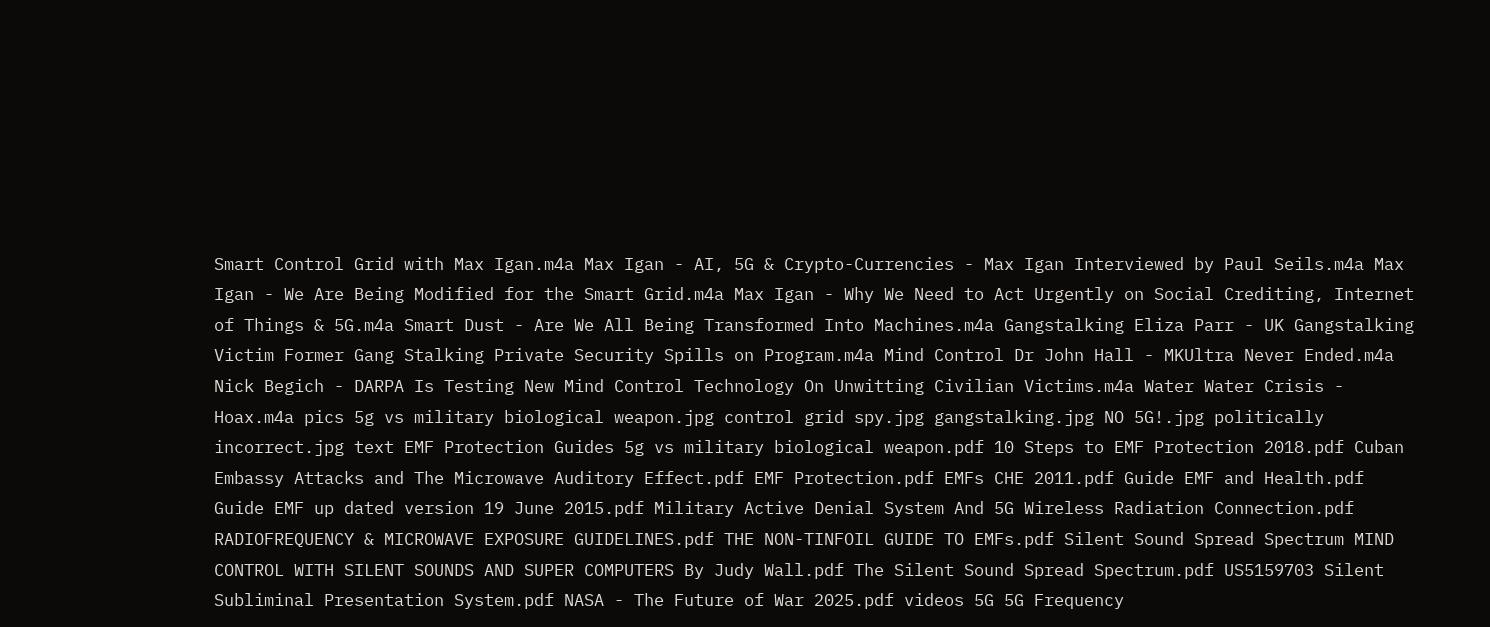Smart Control Grid with Max Igan.m4a Max Igan - AI, 5G & Crypto-Currencies - Max Igan Interviewed by Paul Seils.m4a Max Igan - We Are Being Modified for the Smart Grid.m4a Max Igan - Why We Need to Act Urgently on Social Crediting, Internet of Things & 5G.m4a Smart Dust - Are We All Being Transformed Into Machines.m4a Gangstalking Eliza Parr - UK Gangstalking Victim Former Gang Stalking Private Security Spills on Program.m4a Mind Control Dr John Hall - MKUltra Never Ended.m4a Nick Begich - DARPA Is Testing New Mind Control Technology On Unwitting Civilian Victims.m4a Water Water Crisis - Hoax.m4a pics 5g vs military biological weapon.jpg control grid spy.jpg gangstalking.jpg NO 5G!.jpg politically incorrect.jpg text EMF Protection Guides 5g vs military biological weapon.pdf 10 Steps to EMF Protection 2018.pdf Cuban Embassy Attacks and The Microwave Auditory Effect.pdf EMF Protection.pdf EMFs CHE 2011.pdf Guide EMF and Health.pdf Guide EMF up dated version 19 June 2015.pdf Military Active Denial System And 5G Wireless Radiation Connection.pdf RADIOFREQUENCY & MICROWAVE EXPOSURE GUIDELINES.pdf THE NON-TINFOIL GUIDE TO EMFs.pdf Silent Sound Spread Spectrum MIND CONTROL WITH SILENT SOUNDS AND SUPER COMPUTERS By Judy Wall.pdf The Silent Sound Spread Spectrum.pdf US5159703 Silent Subliminal Presentation System.pdf NASA - The Future of War 2025.pdf videos 5G 5G Frequency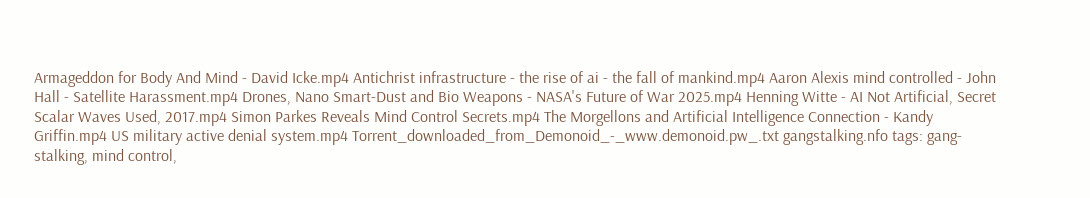Armageddon for Body And Mind - David Icke.mp4 Antichrist infrastructure - the rise of ai - the fall of mankind.mp4 Aaron Alexis mind controlled - John Hall - Satellite Harassment.mp4 Drones, Nano Smart-Dust and Bio Weapons - NASA's Future of War 2025.mp4 Henning Witte - AI Not Artificial, Secret Scalar Waves Used, 2017.mp4 Simon Parkes Reveals Mind Control Secrets.mp4 The Morgellons and Artificial Intelligence Connection - Kandy Griffin.mp4 US military active denial system.mp4 Torrent_downloaded_from_Demonoid_-_www.demonoid.pw_.txt gangstalking.nfo tags: gang-stalking, mind control,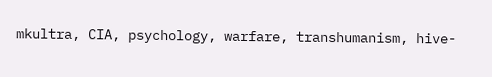mkultra, CIA, psychology, warfare, transhumanism, hive-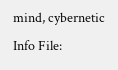mind, cybernetic
Info File: